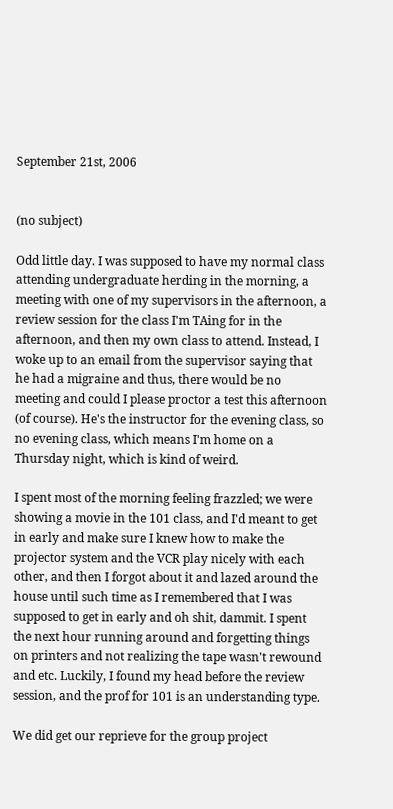September 21st, 2006


(no subject)

Odd little day. I was supposed to have my normal class attending undergraduate herding in the morning, a meeting with one of my supervisors in the afternoon, a review session for the class I'm TAing for in the afternoon, and then my own class to attend. Instead, I woke up to an email from the supervisor saying that he had a migraine and thus, there would be no meeting and could I please proctor a test this afternoon (of course). He's the instructor for the evening class, so no evening class, which means I'm home on a Thursday night, which is kind of weird.

I spent most of the morning feeling frazzled; we were showing a movie in the 101 class, and I'd meant to get in early and make sure I knew how to make the projector system and the VCR play nicely with each other, and then I forgot about it and lazed around the house until such time as I remembered that I was supposed to get in early and oh shit, dammit. I spent the next hour running around and forgetting things on printers and not realizing the tape wasn't rewound and etc. Luckily, I found my head before the review session, and the prof for 101 is an understanding type.

We did get our reprieve for the group project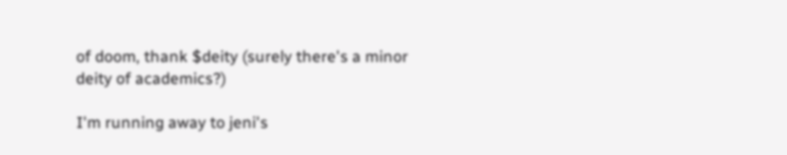of doom, thank $deity (surely there's a minor deity of academics?)

I'm running away to jeni's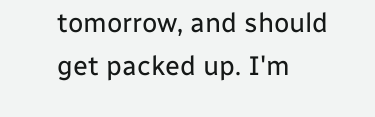tomorrow, and should get packed up. I'm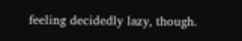feeling decidedly lazy, though.